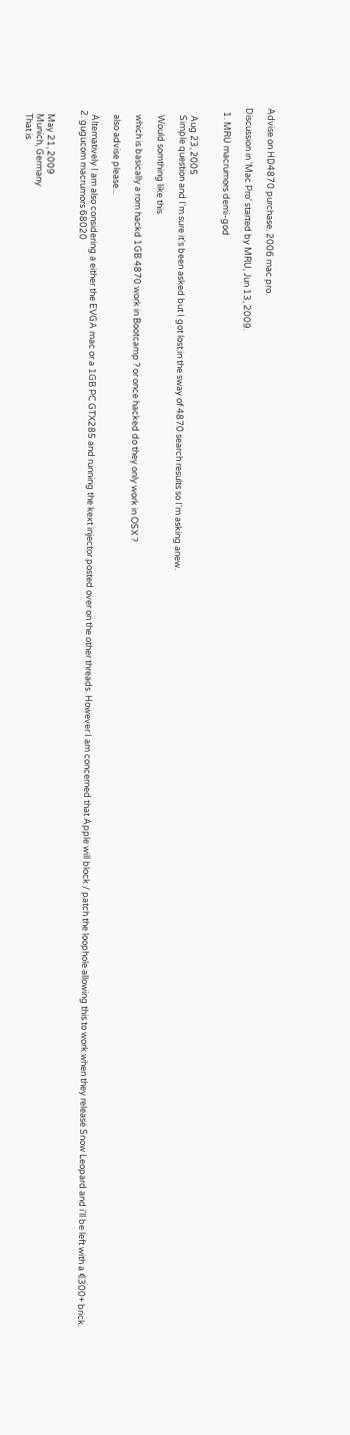Advise on HD4870 purchase. 2006 mac pro.

Discussion in 'Mac Pro' started by MRU, Jun 13, 2009.

  1. MRU macrumors demi-god


    Aug 23, 2005
    Simple question and I'm sure it's been asked but I got lost in the sway of 4870 search results so I'm asking anew.

    Would somthing like this

    which is basically a rom hackd 1GB 4870 work in Bootcamp ? or once hacked do they only work in OSX ?

    also advise please...

    Alternatively I am also considering a either the EVGA mac or a 1GB PC GTX285 and running the kext injector posted over on the other threads. However I am concerned that Apple will block / patch the loophole allowing this to work when they release Snow Leopard and i'll be left with a €300+ brick.
  2. gugucom macrumors 68020


    May 21, 2009
    Munich, Germany
    That is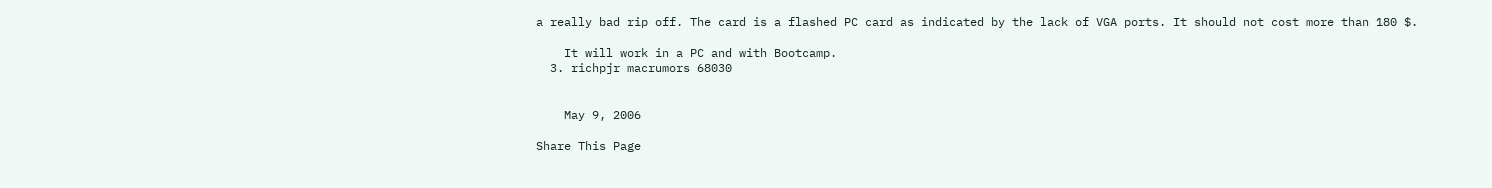a really bad rip off. The card is a flashed PC card as indicated by the lack of VGA ports. It should not cost more than 180 $.

    It will work in a PC and with Bootcamp.
  3. richpjr macrumors 68030


    May 9, 2006

Share This Page